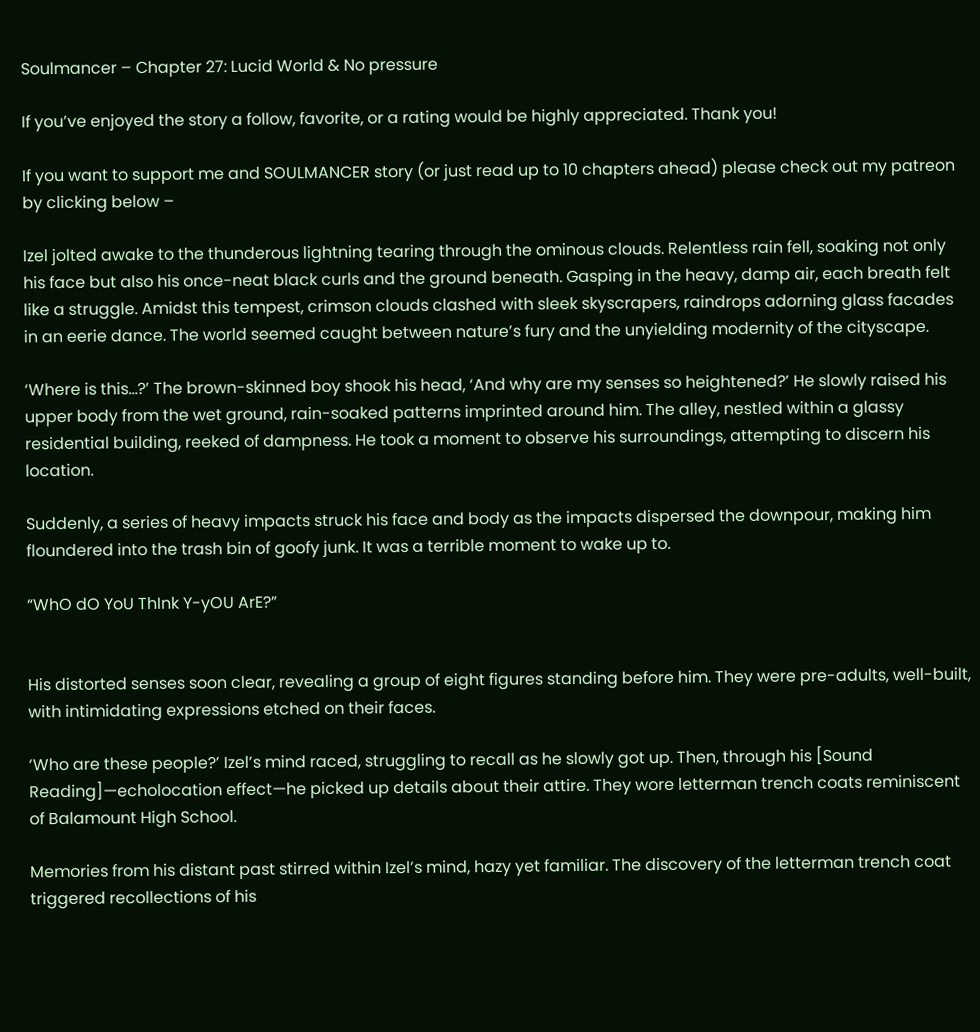Soulmancer – Chapter 27: Lucid World & No pressure

If you’ve enjoyed the story a follow, favorite, or a rating would be highly appreciated. Thank you!

If you want to support me and SOULMANCER story (or just read up to 10 chapters ahead) please check out my patreon by clicking below –

Izel jolted awake to the thunderous lightning tearing through the ominous clouds. Relentless rain fell, soaking not only his face but also his once-neat black curls and the ground beneath. Gasping in the heavy, damp air, each breath felt like a struggle. Amidst this tempest, crimson clouds clashed with sleek skyscrapers, raindrops adorning glass facades in an eerie dance. The world seemed caught between nature’s fury and the unyielding modernity of the cityscape.

‘Where is this…?’ The brown-skinned boy shook his head, ‘And why are my senses so heightened?’ He slowly raised his upper body from the wet ground, rain-soaked patterns imprinted around him. The alley, nestled within a glassy residential building, reeked of dampness. He took a moment to observe his surroundings, attempting to discern his location.

Suddenly, a series of heavy impacts struck his face and body as the impacts dispersed the downpour, making him floundered into the trash bin of goofy junk. It was a terrible moment to wake up to.

“WhO dO YoU ThInk Y-yOU ArE?”


His distorted senses soon clear, revealing a group of eight figures standing before him. They were pre-adults, well-built, with intimidating expressions etched on their faces.

‘Who are these people?’ Izel’s mind raced, struggling to recall as he slowly got up. Then, through his [Sound Reading]—echolocation effect—he picked up details about their attire. They wore letterman trench coats reminiscent of Balamount High School.

Memories from his distant past stirred within Izel’s mind, hazy yet familiar. The discovery of the letterman trench coat triggered recollections of his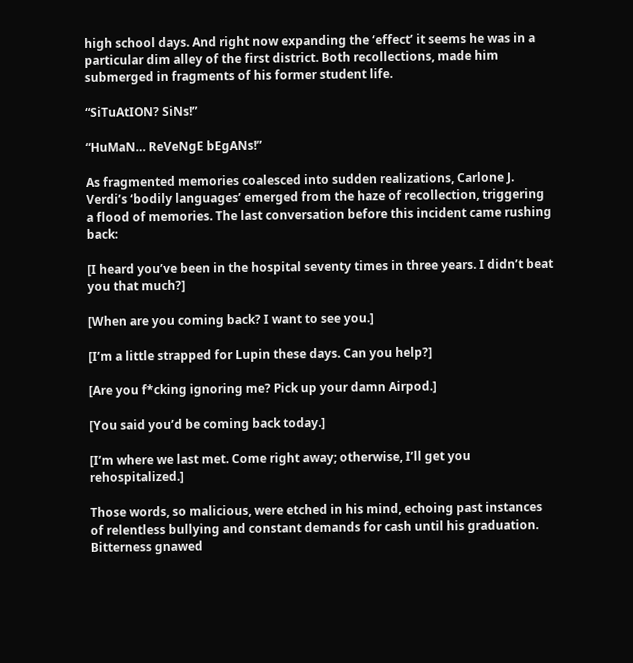high school days. And right now expanding the ‘effect’ it seems he was in a particular dim alley of the first district. Both recollections, made him submerged in fragments of his former student life.

“SiTuAtION? SiNs!”

“HuMaN… ReVeNgE bEgANs!”

As fragmented memories coalesced into sudden realizations, Carlone J. Verdi’s ‘bodily languages’ emerged from the haze of recollection, triggering a flood of memories. The last conversation before this incident came rushing back:

[I heard you’ve been in the hospital seventy times in three years. I didn’t beat you that much?]

[When are you coming back? I want to see you.]

[I’m a little strapped for Lupin these days. Can you help?]

[Are you f*cking ignoring me? Pick up your damn Airpod.]

[You said you’d be coming back today.]

[I’m where we last met. Come right away; otherwise, I’ll get you rehospitalized.]

Those words, so malicious, were etched in his mind, echoing past instances of relentless bullying and constant demands for cash until his graduation. Bitterness gnawed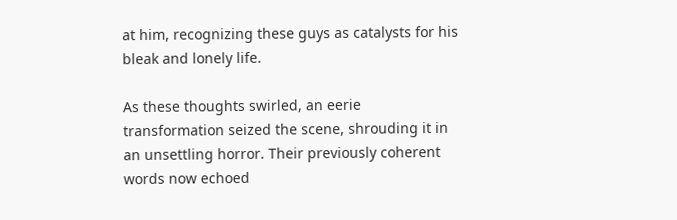at him, recognizing these guys as catalysts for his bleak and lonely life.

As these thoughts swirled, an eerie transformation seized the scene, shrouding it in an unsettling horror. Their previously coherent words now echoed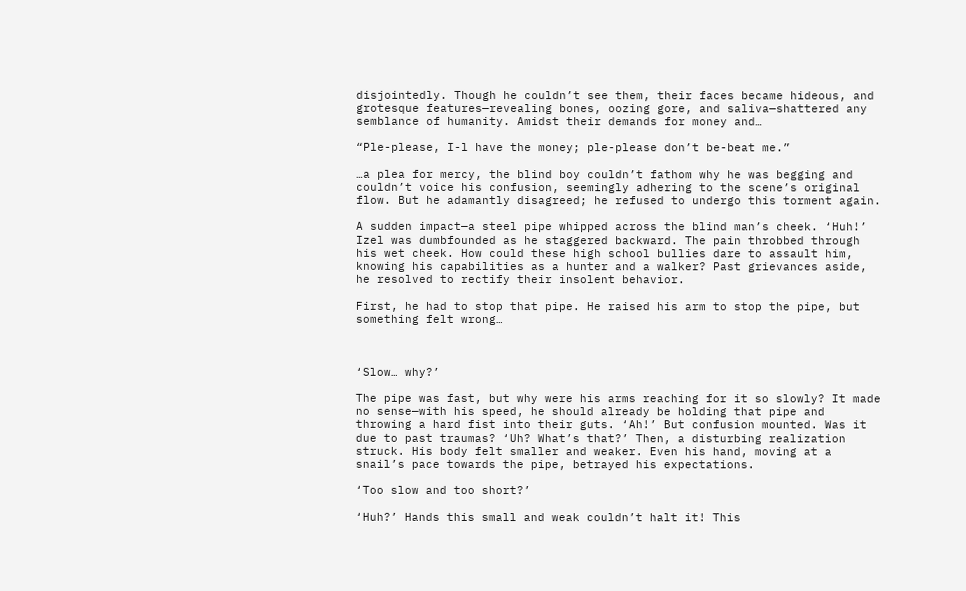disjointedly. Though he couldn’t see them, their faces became hideous, and grotesque features—revealing bones, oozing gore, and saliva—shattered any semblance of humanity. Amidst their demands for money and…

“Ple-please, I-l have the money; ple-please don’t be-beat me.”

…a plea for mercy, the blind boy couldn’t fathom why he was begging and couldn’t voice his confusion, seemingly adhering to the scene’s original flow. But he adamantly disagreed; he refused to undergo this torment again.

A sudden impact—a steel pipe whipped across the blind man’s cheek. ‘Huh!’ Izel was dumbfounded as he staggered backward. The pain throbbed through his wet cheek. How could these high school bullies dare to assault him, knowing his capabilities as a hunter and a walker? Past grievances aside, he resolved to rectify their insolent behavior.

First, he had to stop that pipe. He raised his arm to stop the pipe, but something felt wrong…



‘Slow… why?’

The pipe was fast, but why were his arms reaching for it so slowly? It made no sense—with his speed, he should already be holding that pipe and throwing a hard fist into their guts. ‘Ah!’ But confusion mounted. Was it due to past traumas? ‘Uh? What’s that?’ Then, a disturbing realization struck. His body felt smaller and weaker. Even his hand, moving at a snail’s pace towards the pipe, betrayed his expectations.

‘Too slow and too short?’

‘Huh?’ Hands this small and weak couldn’t halt it! This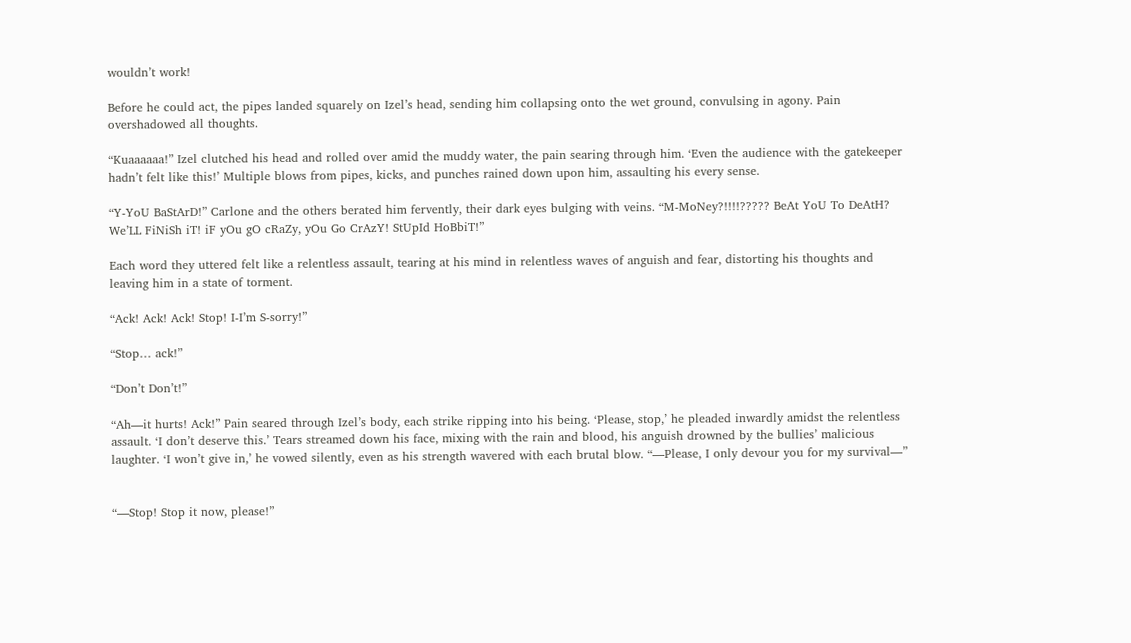wouldn’t work!

Before he could act, the pipes landed squarely on Izel’s head, sending him collapsing onto the wet ground, convulsing in agony. Pain overshadowed all thoughts.

“Kuaaaaaa!” Izel clutched his head and rolled over amid the muddy water, the pain searing through him. ‘Even the audience with the gatekeeper hadn’t felt like this!’ Multiple blows from pipes, kicks, and punches rained down upon him, assaulting his every sense.

“Y-YoU BaStArD!” Carlone and the others berated him fervently, their dark eyes bulging with veins. “M-MoNey?!!!!????? BeAt YoU To DeAtH? We’LL FiNiSh iT! iF yOu gO cRaZy, yOu Go CrAzY! StUpId HoBbiT!”

Each word they uttered felt like a relentless assault, tearing at his mind in relentless waves of anguish and fear, distorting his thoughts and leaving him in a state of torment.

“Ack! Ack! Ack! Stop! I-I’m S-sorry!”

“Stop… ack!”

“Don’t Don’t!”

“Ah—it hurts! Ack!” Pain seared through Izel’s body, each strike ripping into his being. ‘Please, stop,’ he pleaded inwardly amidst the relentless assault. ‘I don’t deserve this.’ Tears streamed down his face, mixing with the rain and blood, his anguish drowned by the bullies’ malicious laughter. ‘I won’t give in,’ he vowed silently, even as his strength wavered with each brutal blow. “—Please, I only devour you for my survival—”


“—Stop! Stop it now, please!”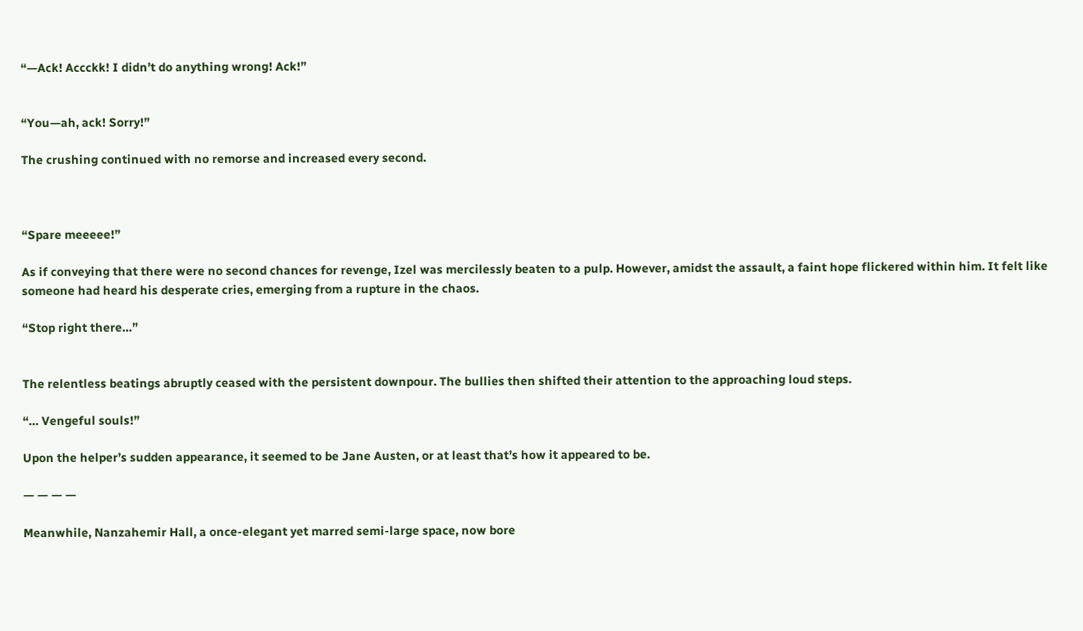“—Ack! Accckk! I didn’t do anything wrong! Ack!”


“You—ah, ack! Sorry!”

The crushing continued with no remorse and increased every second.



“Spare meeeee!”

As if conveying that there were no second chances for revenge, Izel was mercilessly beaten to a pulp. However, amidst the assault, a faint hope flickered within him. It felt like someone had heard his desperate cries, emerging from a rupture in the chaos.

“Stop right there…”


The relentless beatings abruptly ceased with the persistent downpour. The bullies then shifted their attention to the approaching loud steps.

“… Vengeful souls!”

Upon the helper’s sudden appearance, it seemed to be Jane Austen, or at least that’s how it appeared to be.

— — — —

Meanwhile, Nanzahemir Hall, a once-elegant yet marred semi-large space, now bore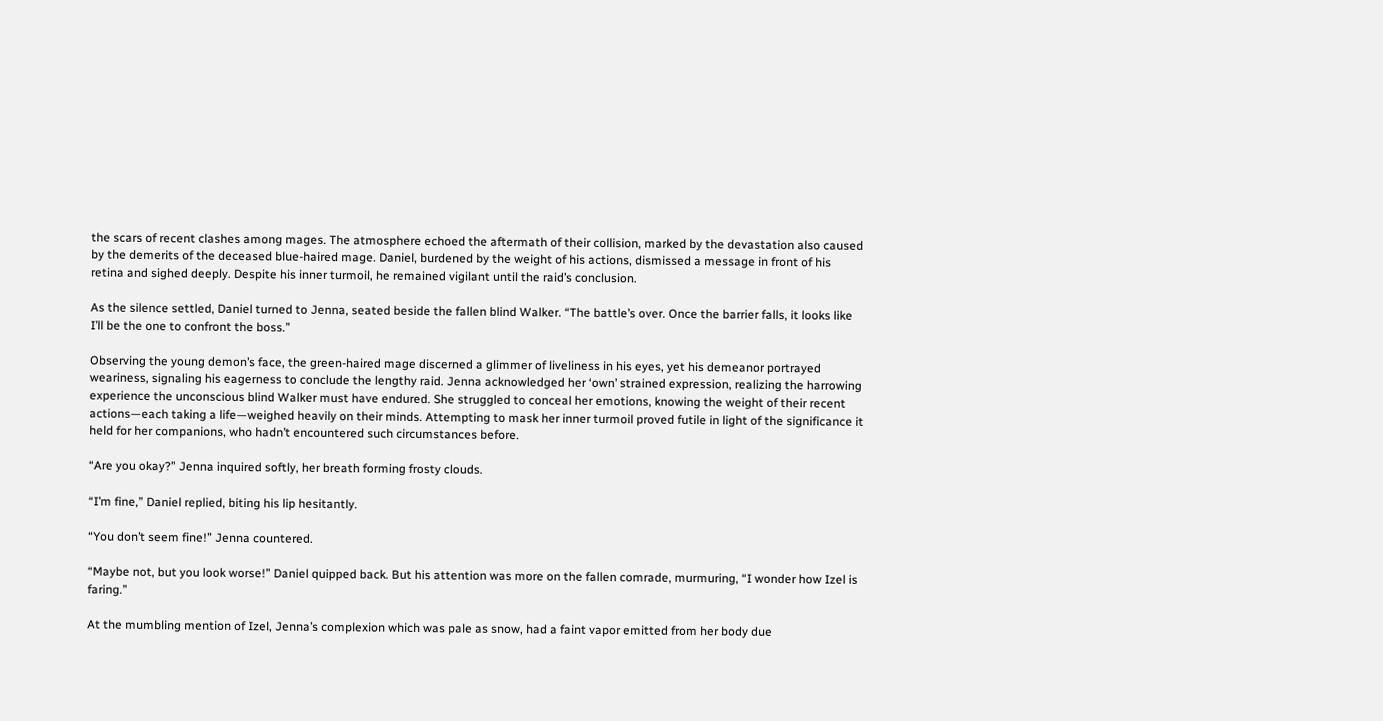the scars of recent clashes among mages. The atmosphere echoed the aftermath of their collision, marked by the devastation also caused by the demerits of the deceased blue-haired mage. Daniel, burdened by the weight of his actions, dismissed a message in front of his retina and sighed deeply. Despite his inner turmoil, he remained vigilant until the raid’s conclusion.

As the silence settled, Daniel turned to Jenna, seated beside the fallen blind Walker. “The battle’s over. Once the barrier falls, it looks like I’ll be the one to confront the boss.”

Observing the young demon’s face, the green-haired mage discerned a glimmer of liveliness in his eyes, yet his demeanor portrayed weariness, signaling his eagerness to conclude the lengthy raid. Jenna acknowledged her ‘own’ strained expression, realizing the harrowing experience the unconscious blind Walker must have endured. She struggled to conceal her emotions, knowing the weight of their recent actions—each taking a life—weighed heavily on their minds. Attempting to mask her inner turmoil proved futile in light of the significance it held for her companions, who hadn’t encountered such circumstances before.

“Are you okay?” Jenna inquired softly, her breath forming frosty clouds.

“I’m fine,” Daniel replied, biting his lip hesitantly.

“You don’t seem fine!” Jenna countered.

“Maybe not, but you look worse!” Daniel quipped back. But his attention was more on the fallen comrade, murmuring, “I wonder how Izel is faring.”

At the mumbling mention of Izel, Jenna’s complexion which was pale as snow, had a faint vapor emitted from her body due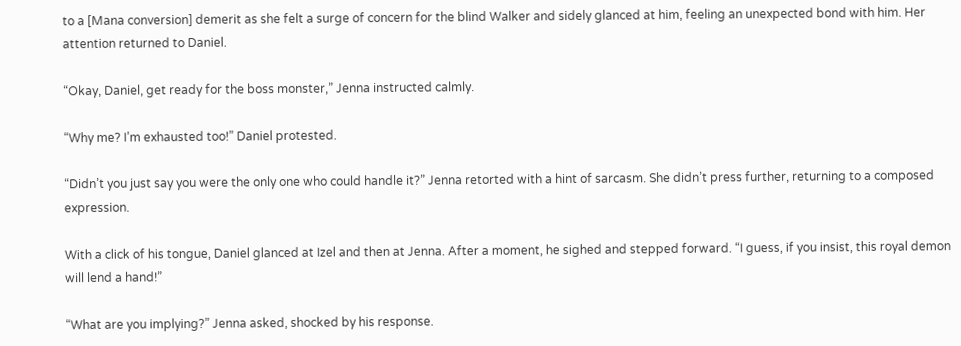to a [Mana conversion] demerit as she felt a surge of concern for the blind Walker and sidely glanced at him, feeling an unexpected bond with him. Her attention returned to Daniel.

“Okay, Daniel, get ready for the boss monster,” Jenna instructed calmly.

“Why me? I’m exhausted too!” Daniel protested.

“Didn’t you just say you were the only one who could handle it?” Jenna retorted with a hint of sarcasm. She didn’t press further, returning to a composed expression.

With a click of his tongue, Daniel glanced at Izel and then at Jenna. After a moment, he sighed and stepped forward. “I guess, if you insist, this royal demon will lend a hand!”

“What are you implying?” Jenna asked, shocked by his response.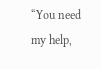“You need my help,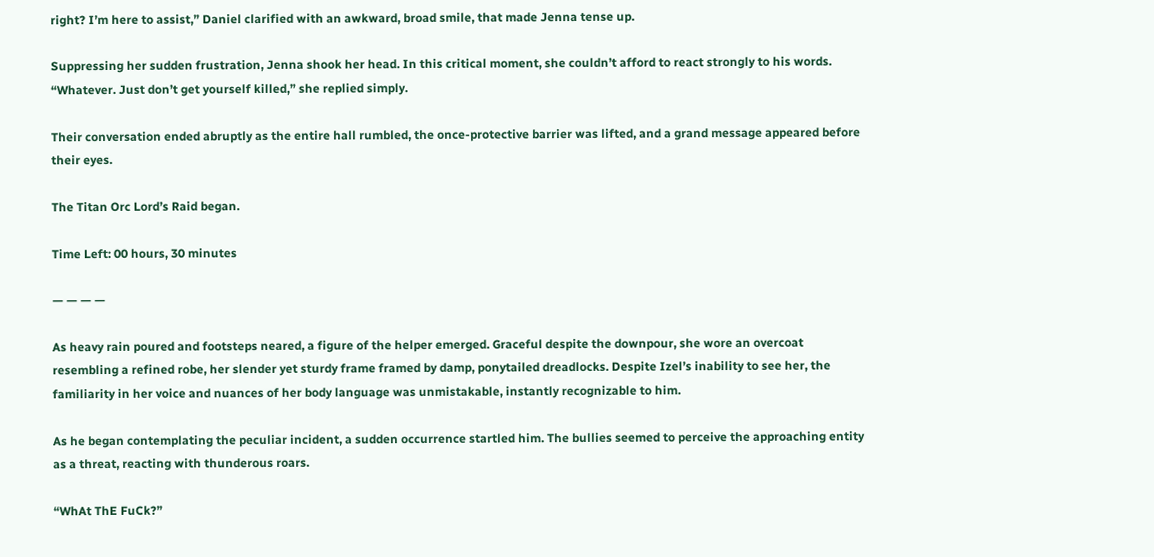right? I’m here to assist,” Daniel clarified with an awkward, broad smile, that made Jenna tense up.

Suppressing her sudden frustration, Jenna shook her head. In this critical moment, she couldn’t afford to react strongly to his words. “Whatever. Just don’t get yourself killed,” she replied simply.

Their conversation ended abruptly as the entire hall rumbled, the once-protective barrier was lifted, and a grand message appeared before their eyes.

The Titan Orc Lord’s Raid began.

Time Left: 00 hours, 30 minutes

— — — —

As heavy rain poured and footsteps neared, a figure of the helper emerged. Graceful despite the downpour, she wore an overcoat resembling a refined robe, her slender yet sturdy frame framed by damp, ponytailed dreadlocks. Despite Izel’s inability to see her, the familiarity in her voice and nuances of her body language was unmistakable, instantly recognizable to him.

As he began contemplating the peculiar incident, a sudden occurrence startled him. The bullies seemed to perceive the approaching entity as a threat, reacting with thunderous roars.

“WhAt ThE FuCk?”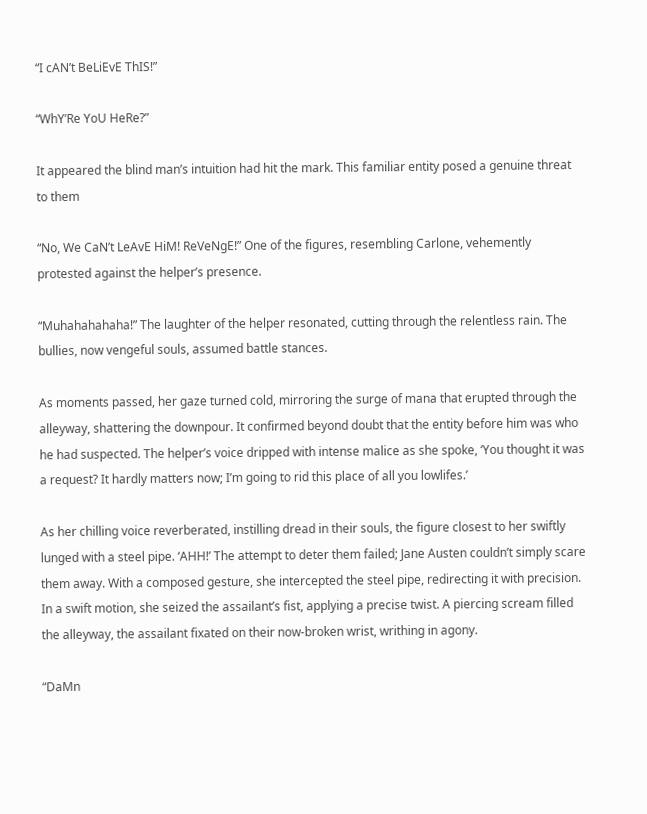“I cAN’t BeLiEvE ThIS!”

“WhY’Re YoU HeRe?”

It appeared the blind man’s intuition had hit the mark. This familiar entity posed a genuine threat to them

“No, We CaN’t LeAvE HiM! ReVeNgE!” One of the figures, resembling Carlone, vehemently protested against the helper’s presence.

“Muhahahahaha!” The laughter of the helper resonated, cutting through the relentless rain. The bullies, now vengeful souls, assumed battle stances.

As moments passed, her gaze turned cold, mirroring the surge of mana that erupted through the alleyway, shattering the downpour. It confirmed beyond doubt that the entity before him was who he had suspected. The helper’s voice dripped with intense malice as she spoke, ‘You thought it was a request? It hardly matters now; I’m going to rid this place of all you lowlifes.’

As her chilling voice reverberated, instilling dread in their souls, the figure closest to her swiftly lunged with a steel pipe. ‘AHH!’ The attempt to deter them failed; Jane Austen couldn’t simply scare them away. With a composed gesture, she intercepted the steel pipe, redirecting it with precision. In a swift motion, she seized the assailant’s fist, applying a precise twist. A piercing scream filled the alleyway, the assailant fixated on their now-broken wrist, writhing in agony.

“DaMn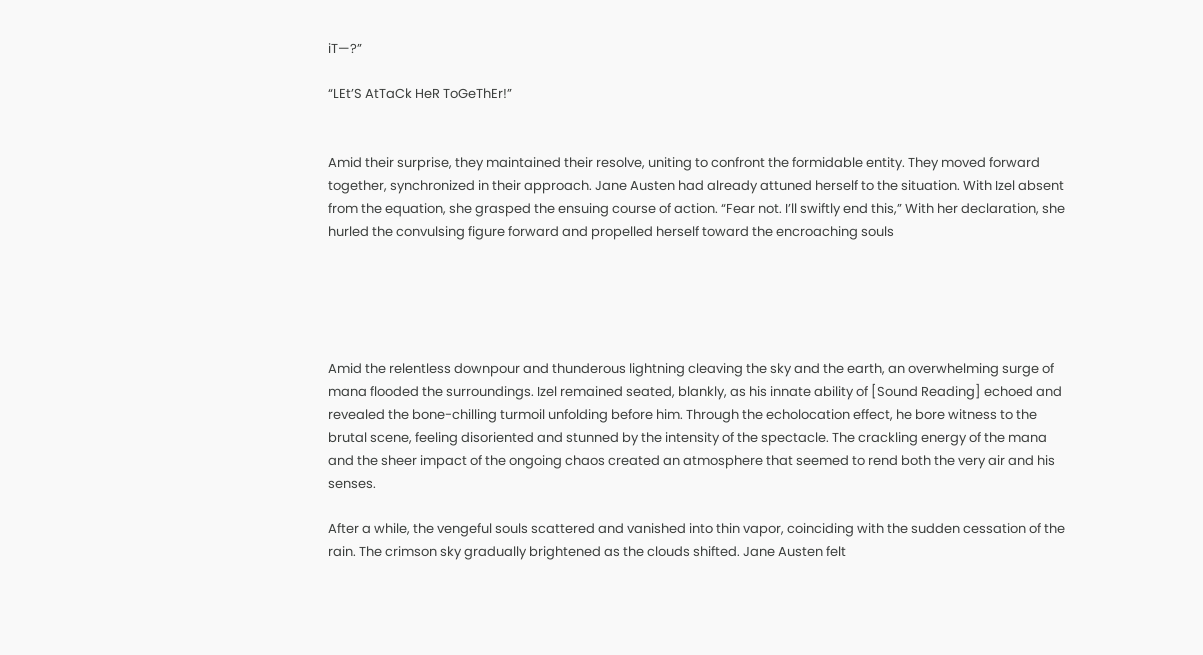iT—?”

“LEt’S AtTaCk HeR ToGeThEr!”


Amid their surprise, they maintained their resolve, uniting to confront the formidable entity. They moved forward together, synchronized in their approach. Jane Austen had already attuned herself to the situation. With Izel absent from the equation, she grasped the ensuing course of action. “Fear not. I’ll swiftly end this,” With her declaration, she hurled the convulsing figure forward and propelled herself toward the encroaching souls





Amid the relentless downpour and thunderous lightning cleaving the sky and the earth, an overwhelming surge of mana flooded the surroundings. Izel remained seated, blankly, as his innate ability of [Sound Reading] echoed and revealed the bone-chilling turmoil unfolding before him. Through the echolocation effect, he bore witness to the brutal scene, feeling disoriented and stunned by the intensity of the spectacle. The crackling energy of the mana and the sheer impact of the ongoing chaos created an atmosphere that seemed to rend both the very air and his senses.

After a while, the vengeful souls scattered and vanished into thin vapor, coinciding with the sudden cessation of the rain. The crimson sky gradually brightened as the clouds shifted. Jane Austen felt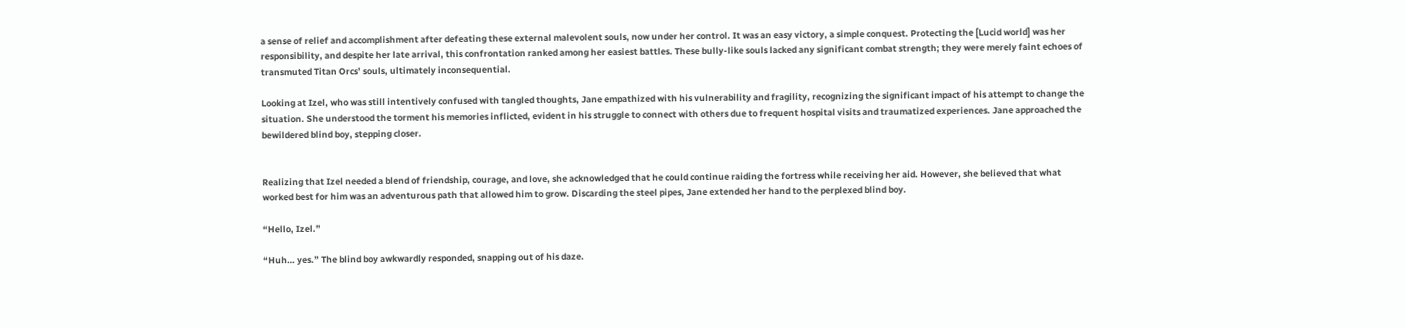a sense of relief and accomplishment after defeating these external malevolent souls, now under her control. It was an easy victory, a simple conquest. Protecting the [Lucid world] was her responsibility, and despite her late arrival, this confrontation ranked among her easiest battles. These bully-like souls lacked any significant combat strength; they were merely faint echoes of transmuted Titan Orcs’ souls, ultimately inconsequential.

Looking at Izel, who was still intentively confused with tangled thoughts, Jane empathized with his vulnerability and fragility, recognizing the significant impact of his attempt to change the situation. She understood the torment his memories inflicted, evident in his struggle to connect with others due to frequent hospital visits and traumatized experiences. Jane approached the bewildered blind boy, stepping closer.


Realizing that Izel needed a blend of friendship, courage, and love, she acknowledged that he could continue raiding the fortress while receiving her aid. However, she believed that what worked best for him was an adventurous path that allowed him to grow. Discarding the steel pipes, Jane extended her hand to the perplexed blind boy.

“Hello, Izel.”

“Huh… yes.” The blind boy awkwardly responded, snapping out of his daze.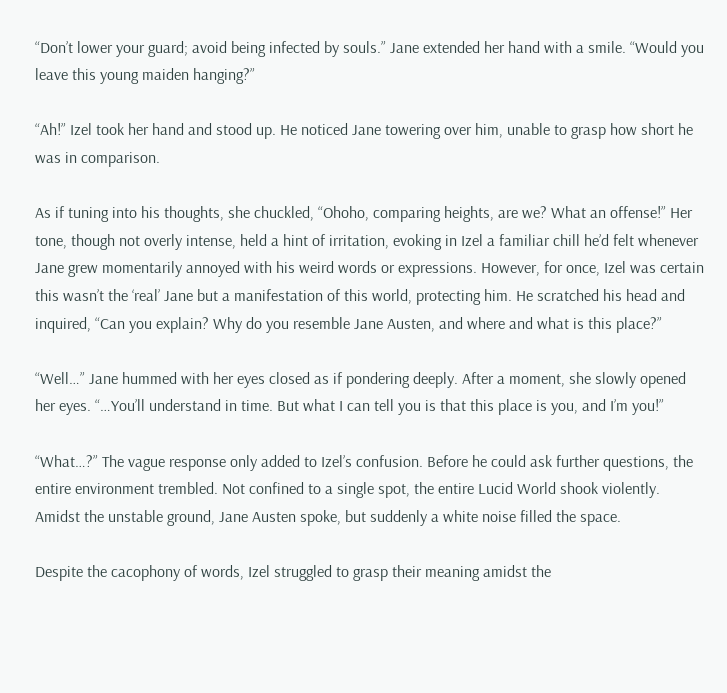“Don’t lower your guard; avoid being infected by souls.” Jane extended her hand with a smile. “Would you leave this young maiden hanging?”

“Ah!” Izel took her hand and stood up. He noticed Jane towering over him, unable to grasp how short he was in comparison.

As if tuning into his thoughts, she chuckled, “Ohoho, comparing heights, are we? What an offense!” Her tone, though not overly intense, held a hint of irritation, evoking in Izel a familiar chill he’d felt whenever Jane grew momentarily annoyed with his weird words or expressions. However, for once, Izel was certain this wasn’t the ‘real’ Jane but a manifestation of this world, protecting him. He scratched his head and inquired, “Can you explain? Why do you resemble Jane Austen, and where and what is this place?”

“Well…” Jane hummed with her eyes closed as if pondering deeply. After a moment, she slowly opened her eyes. “…You’ll understand in time. But what I can tell you is that this place is you, and I’m you!”

“What…?” The vague response only added to Izel’s confusion. Before he could ask further questions, the entire environment trembled. Not confined to a single spot, the entire Lucid World shook violently. Amidst the unstable ground, Jane Austen spoke, but suddenly a white noise filled the space.

Despite the cacophony of words, Izel struggled to grasp their meaning amidst the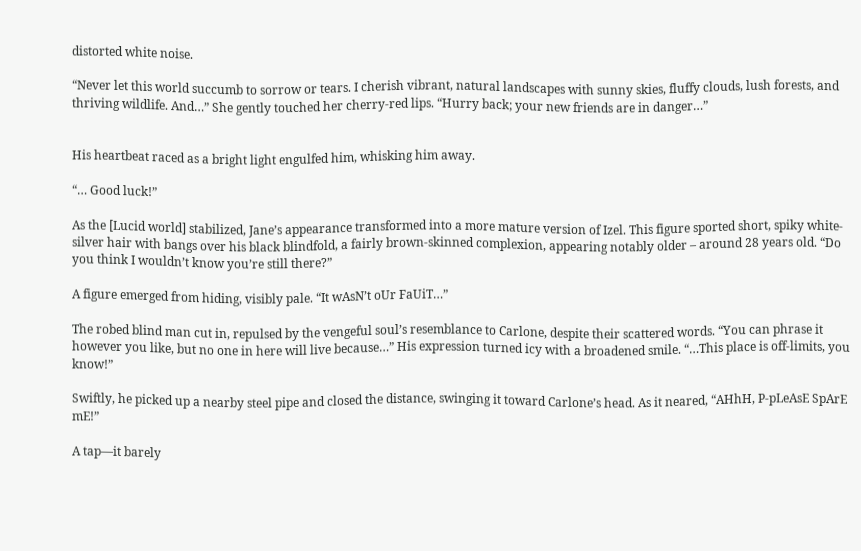distorted white noise.

“Never let this world succumb to sorrow or tears. I cherish vibrant, natural landscapes with sunny skies, fluffy clouds, lush forests, and thriving wildlife. And…” She gently touched her cherry-red lips. “Hurry back; your new friends are in danger…”


His heartbeat raced as a bright light engulfed him, whisking him away.

“… Good luck!”

As the [Lucid world] stabilized, Jane’s appearance transformed into a more mature version of Izel. This figure sported short, spiky white-silver hair with bangs over his black blindfold, a fairly brown-skinned complexion, appearing notably older – around 28 years old. “Do you think I wouldn’t know you’re still there?”

A figure emerged from hiding, visibly pale. “It wAsN’t oUr FaUiT…”

The robed blind man cut in, repulsed by the vengeful soul’s resemblance to Carlone, despite their scattered words. “You can phrase it however you like, but no one in here will live because…” His expression turned icy with a broadened smile. “…This place is off-limits, you know!”

Swiftly, he picked up a nearby steel pipe and closed the distance, swinging it toward Carlone’s head. As it neared, “AHhH, P-pLeAsE SpArE mE!”

A tap—it barely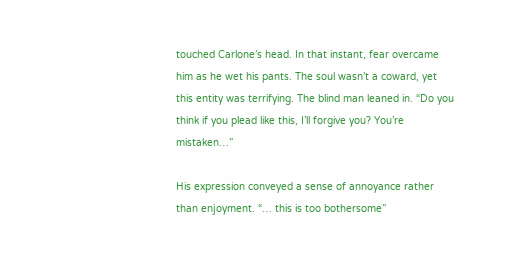touched Carlone’s head. In that instant, fear overcame him as he wet his pants. The soul wasn’t a coward, yet this entity was terrifying. The blind man leaned in. “Do you think if you plead like this, I’ll forgive you? You’re mistaken…”

His expression conveyed a sense of annoyance rather than enjoyment. “… this is too bothersome”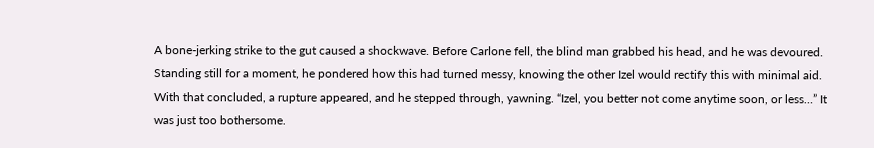A bone-jerking strike to the gut caused a shockwave. Before Carlone fell, the blind man grabbed his head, and he was devoured. Standing still for a moment, he pondered how this had turned messy, knowing the other Izel would rectify this with minimal aid. With that concluded, a rupture appeared, and he stepped through, yawning. “Izel, you better not come anytime soon, or less…” It was just too bothersome.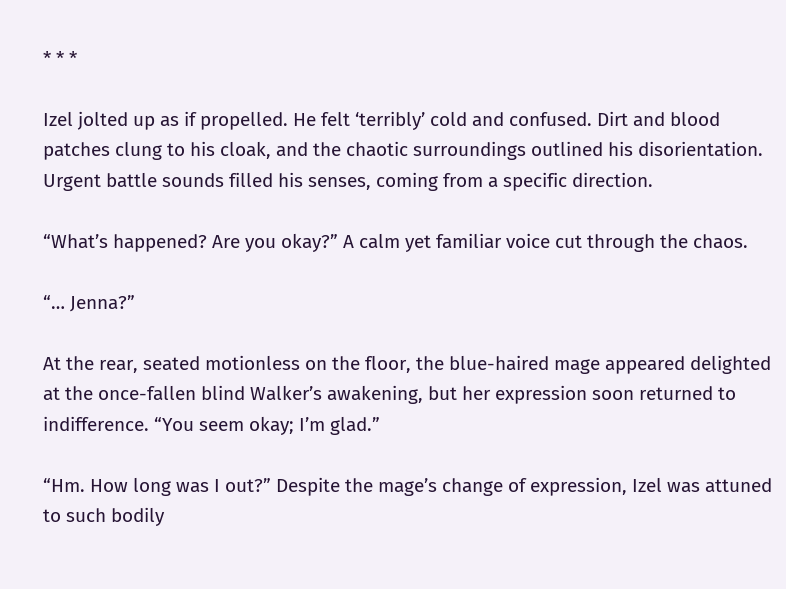* * *

Izel jolted up as if propelled. He felt ‘terribly’ cold and confused. Dirt and blood patches clung to his cloak, and the chaotic surroundings outlined his disorientation. Urgent battle sounds filled his senses, coming from a specific direction.

“What’s happened? Are you okay?” A calm yet familiar voice cut through the chaos.

“… Jenna?”

At the rear, seated motionless on the floor, the blue-haired mage appeared delighted at the once-fallen blind Walker’s awakening, but her expression soon returned to indifference. “You seem okay; I’m glad.”

“Hm. How long was I out?” Despite the mage’s change of expression, Izel was attuned to such bodily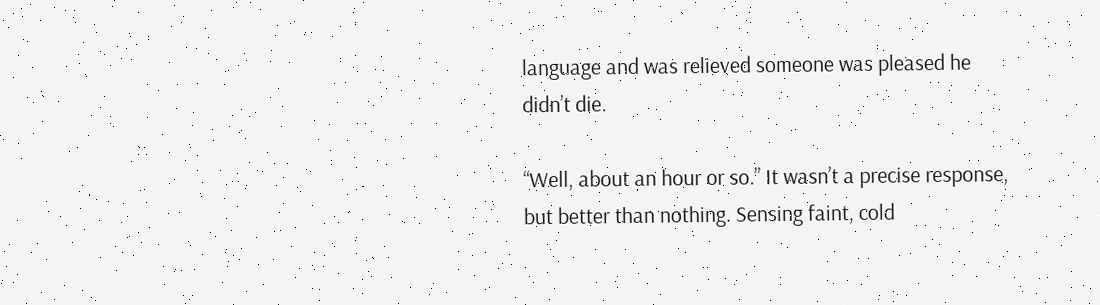language and was relieved someone was pleased he didn’t die.

“Well, about an hour or so.” It wasn’t a precise response, but better than nothing. Sensing faint, cold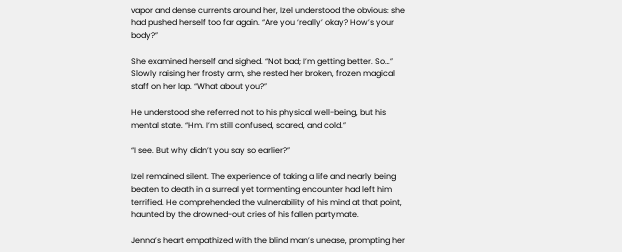vapor and dense currents around her, Izel understood the obvious: she had pushed herself too far again. “Are you ‘really’ okay? How’s your body?”

She examined herself and sighed. “Not bad; I’m getting better. So…” Slowly raising her frosty arm, she rested her broken, frozen magical staff on her lap. “What about you?”

He understood she referred not to his physical well-being, but his mental state. “Hm. I’m still confused, scared, and cold.”

“I see. But why didn’t you say so earlier?”

Izel remained silent. The experience of taking a life and nearly being beaten to death in a surreal yet tormenting encounter had left him terrified. He comprehended the vulnerability of his mind at that point, haunted by the drowned-out cries of his fallen partymate.

Jenna’s heart empathized with the blind man’s unease, prompting her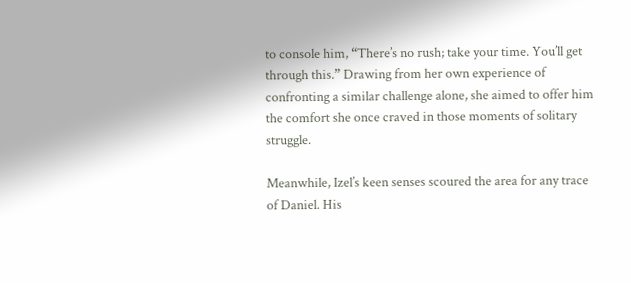to console him, “There’s no rush; take your time. You’ll get through this.” Drawing from her own experience of confronting a similar challenge alone, she aimed to offer him the comfort she once craved in those moments of solitary struggle.

Meanwhile, Izel’s keen senses scoured the area for any trace of Daniel. His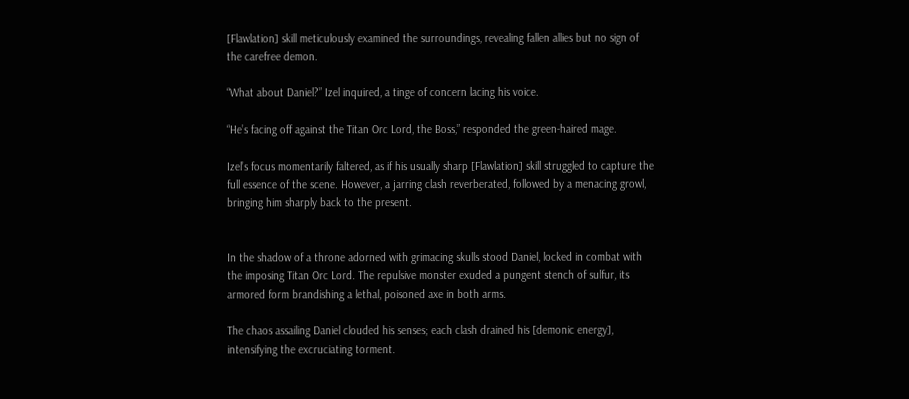[Flawlation] skill meticulously examined the surroundings, revealing fallen allies but no sign of the carefree demon.

“What about Daniel?” Izel inquired, a tinge of concern lacing his voice.

“He’s facing off against the Titan Orc Lord, the Boss,” responded the green-haired mage.

Izel’s focus momentarily faltered, as if his usually sharp [Flawlation] skill struggled to capture the full essence of the scene. However, a jarring clash reverberated, followed by a menacing growl, bringing him sharply back to the present.


In the shadow of a throne adorned with grimacing skulls stood Daniel, locked in combat with the imposing Titan Orc Lord. The repulsive monster exuded a pungent stench of sulfur, its armored form brandishing a lethal, poisoned axe in both arms.

The chaos assailing Daniel clouded his senses; each clash drained his [demonic energy], intensifying the excruciating torment.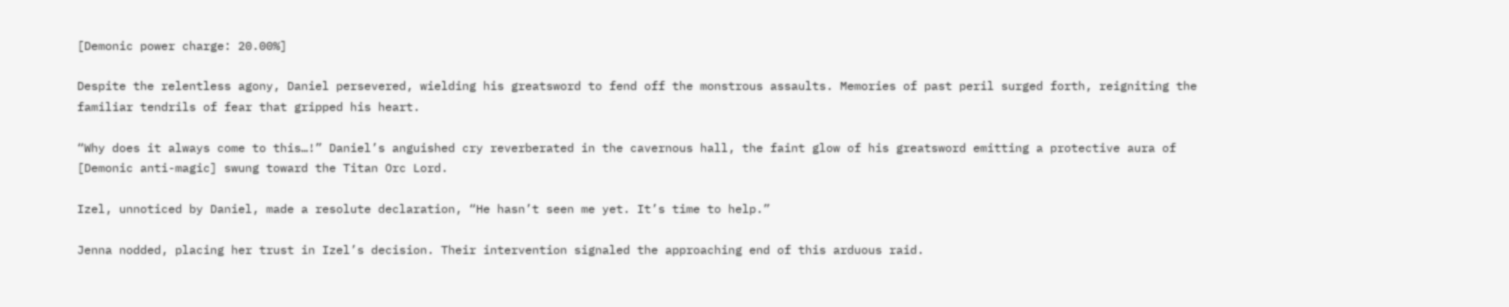[Demonic power charge: 20.00%]

Despite the relentless agony, Daniel persevered, wielding his greatsword to fend off the monstrous assaults. Memories of past peril surged forth, reigniting the familiar tendrils of fear that gripped his heart.

“Why does it always come to this…!” Daniel’s anguished cry reverberated in the cavernous hall, the faint glow of his greatsword emitting a protective aura of [Demonic anti-magic] swung toward the Titan Orc Lord.

Izel, unnoticed by Daniel, made a resolute declaration, “He hasn’t seen me yet. It’s time to help.”

Jenna nodded, placing her trust in Izel’s decision. Their intervention signaled the approaching end of this arduous raid.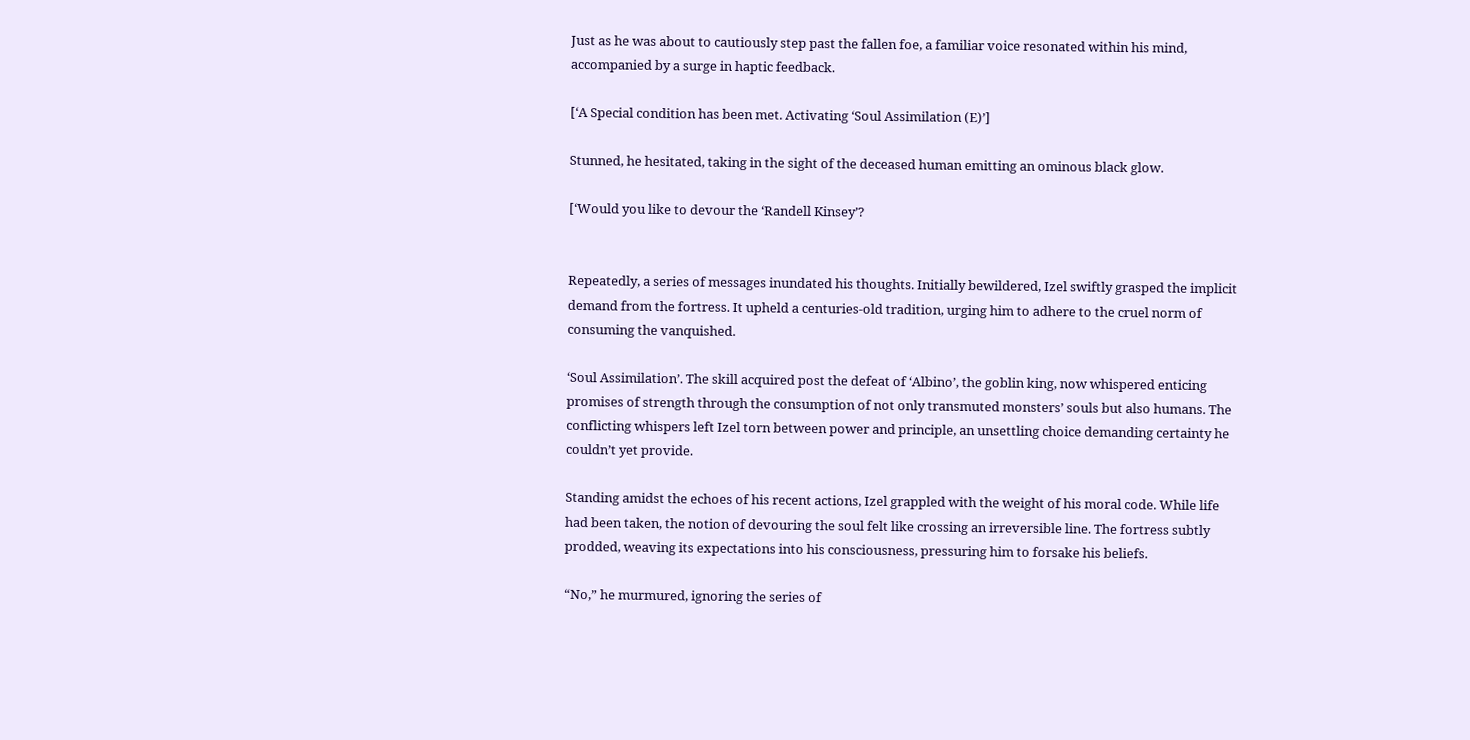Just as he was about to cautiously step past the fallen foe, a familiar voice resonated within his mind, accompanied by a surge in haptic feedback.

[‘A Special condition has been met. Activating ‘Soul Assimilation (E)’]

Stunned, he hesitated, taking in the sight of the deceased human emitting an ominous black glow.

[‘Would you like to devour the ‘Randell Kinsey’?


Repeatedly, a series of messages inundated his thoughts. Initially bewildered, Izel swiftly grasped the implicit demand from the fortress. It upheld a centuries-old tradition, urging him to adhere to the cruel norm of consuming the vanquished.

‘Soul Assimilation’. The skill acquired post the defeat of ‘Albino’, the goblin king, now whispered enticing promises of strength through the consumption of not only transmuted monsters’ souls but also humans. The conflicting whispers left Izel torn between power and principle, an unsettling choice demanding certainty he couldn’t yet provide.

Standing amidst the echoes of his recent actions, Izel grappled with the weight of his moral code. While life had been taken, the notion of devouring the soul felt like crossing an irreversible line. The fortress subtly prodded, weaving its expectations into his consciousness, pressuring him to forsake his beliefs.

“No,” he murmured, ignoring the series of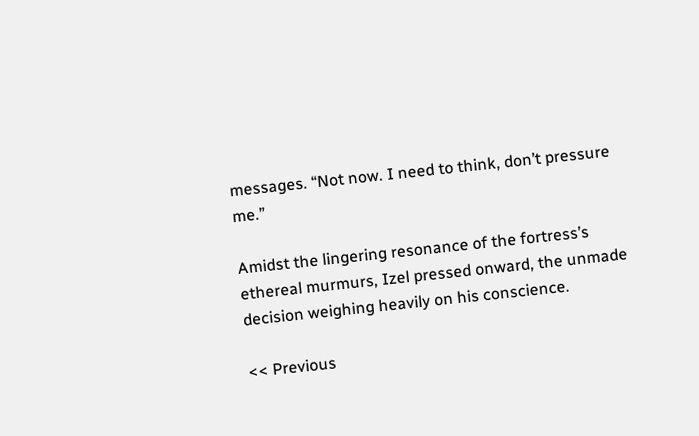messages. “Not now. I need to think, don’t pressure me.”

Amidst the lingering resonance of the fortress’s ethereal murmurs, Izel pressed onward, the unmade decision weighing heavily on his conscience.

<< Previous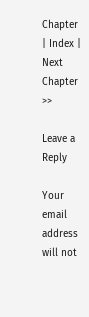Chapter | Index | Next Chapter >>

Leave a Reply

Your email address will not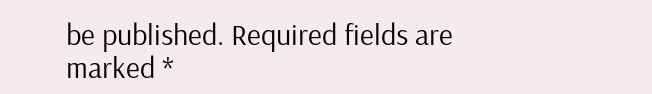be published. Required fields are marked *